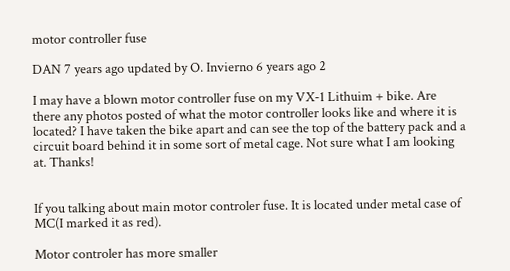motor controller fuse

DAN 7 years ago updated by O. Invierno 6 years ago 2

I may have a blown motor controller fuse on my VX-1 Lithuim + bike. Are there any photos posted of what the motor controller looks like and where it is located? I have taken the bike apart and can see the top of the battery pack and a circuit board behind it in some sort of metal cage. Not sure what I am looking at. Thanks!


If you talking about main motor controler fuse. It is located under metal case of MC(I marked it as red).

Motor controler has more smaller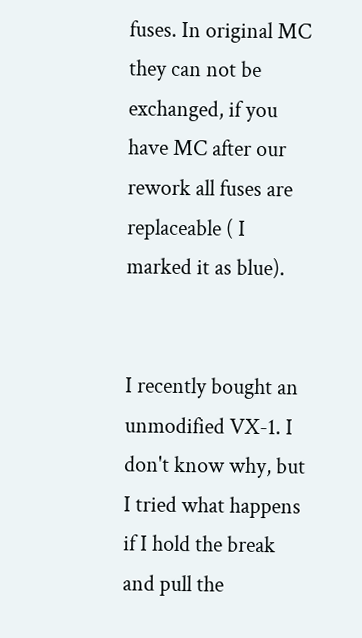fuses. In original MC they can not be exchanged, if you have MC after our rework all fuses are replaceable ( I marked it as blue).


I recently bought an unmodified VX-1. I don't know why, but I tried what happens if I hold the break and pull the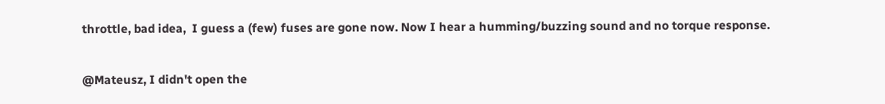throttle, bad idea,  I guess a (few) fuses are gone now. Now I hear a humming/buzzing sound and no torque response.

@Mateusz, I didn't open the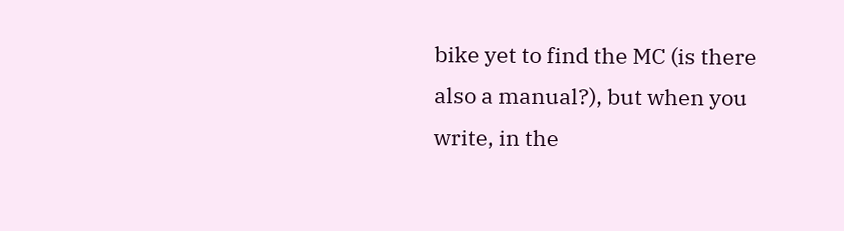bike yet to find the MC (is there also a manual?), but when you write, in the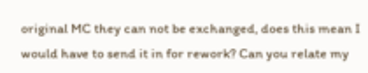original MC they can not be exchanged, does this mean I would have to send it in for rework? Can you relate my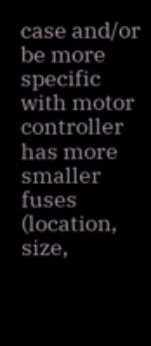case and/or be more specific with motor controller has more smaller fuses (location, size,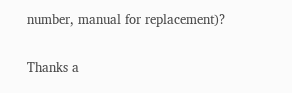number, manual for replacement)?

Thanks a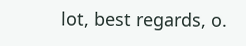lot, best regards, o.